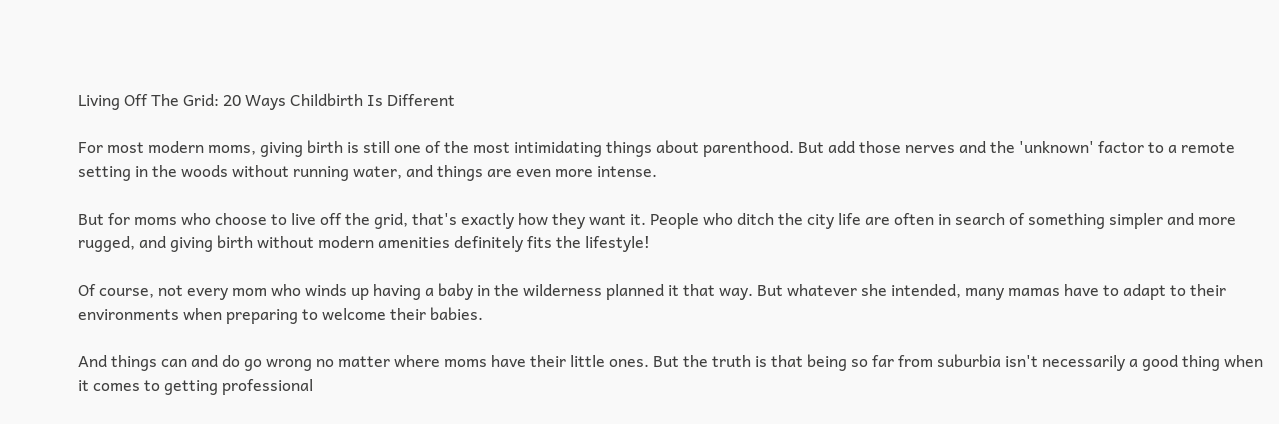Living Off The Grid: 20 Ways Childbirth Is Different

For most modern moms, giving birth is still one of the most intimidating things about parenthood. But add those nerves and the 'unknown' factor to a remote setting in the woods without running water, and things are even more intense.

But for moms who choose to live off the grid, that's exactly how they want it. People who ditch the city life are often in search of something simpler and more rugged, and giving birth without modern amenities definitely fits the lifestyle!

Of course, not every mom who winds up having a baby in the wilderness planned it that way. But whatever she intended, many mamas have to adapt to their environments when preparing to welcome their babies.

And things can and do go wrong no matter where moms have their little ones. But the truth is that being so far from suburbia isn't necessarily a good thing when it comes to getting professional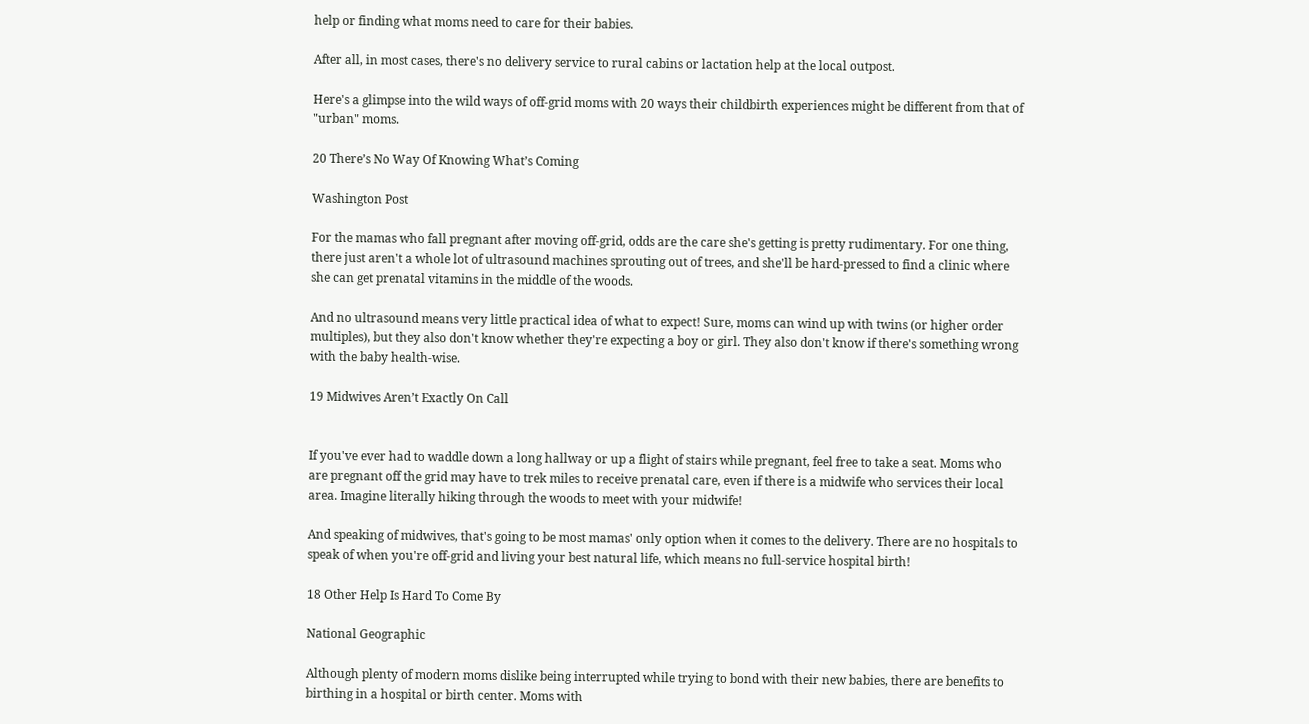help or finding what moms need to care for their babies.

After all, in most cases, there's no delivery service to rural cabins or lactation help at the local outpost.

Here's a glimpse into the wild ways of off-grid moms with 20 ways their childbirth experiences might be different from that of "urban" moms.

20 There’s No Way Of Knowing What’s Coming

Washington Post

For the mamas who fall pregnant after moving off-grid, odds are the care she's getting is pretty rudimentary. For one thing, there just aren't a whole lot of ultrasound machines sprouting out of trees, and she'll be hard-pressed to find a clinic where she can get prenatal vitamins in the middle of the woods.

And no ultrasound means very little practical idea of what to expect! Sure, moms can wind up with twins (or higher order multiples), but they also don't know whether they're expecting a boy or girl. They also don't know if there's something wrong with the baby health-wise.

19 Midwives Aren’t Exactly On Call


If you've ever had to waddle down a long hallway or up a flight of stairs while pregnant, feel free to take a seat. Moms who are pregnant off the grid may have to trek miles to receive prenatal care, even if there is a midwife who services their local area. Imagine literally hiking through the woods to meet with your midwife!

And speaking of midwives, that's going to be most mamas' only option when it comes to the delivery. There are no hospitals to speak of when you're off-grid and living your best natural life, which means no full-service hospital birth!

18 Other Help Is Hard To Come By

National Geographic

Although plenty of modern moms dislike being interrupted while trying to bond with their new babies, there are benefits to birthing in a hospital or birth center. Moms with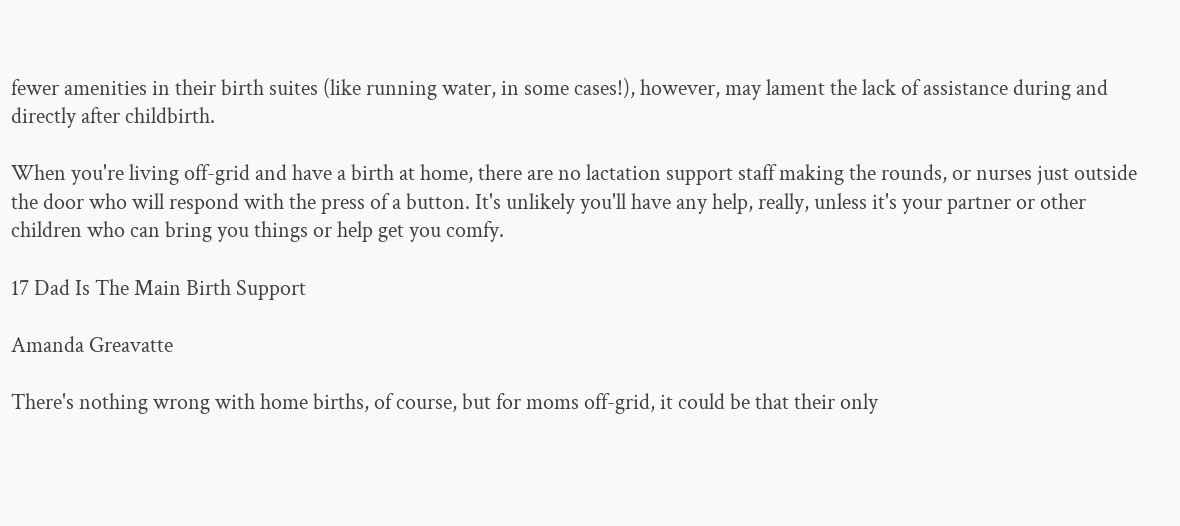fewer amenities in their birth suites (like running water, in some cases!), however, may lament the lack of assistance during and directly after childbirth.

When you're living off-grid and have a birth at home, there are no lactation support staff making the rounds, or nurses just outside the door who will respond with the press of a button. It's unlikely you'll have any help, really, unless it's your partner or other children who can bring you things or help get you comfy.

17 Dad Is The Main Birth Support

Amanda Greavatte

There's nothing wrong with home births, of course, but for moms off-grid, it could be that their only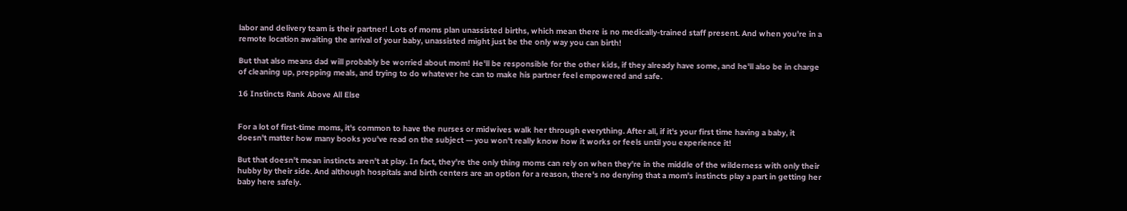labor and delivery team is their partner! Lots of moms plan unassisted births, which mean there is no medically-trained staff present. And when you're in a remote location awaiting the arrival of your baby, unassisted might just be the only way you can birth!

But that also means dad will probably be worried about mom! He'll be responsible for the other kids, if they already have some, and he'll also be in charge of cleaning up, prepping meals, and trying to do whatever he can to make his partner feel empowered and safe.

16 Instincts Rank Above All Else


For a lot of first-time moms, it's common to have the nurses or midwives walk her through everything. After all, if it's your first time having a baby, it doesn't matter how many books you've read on the subject — you won't really know how it works or feels until you experience it!

But that doesn't mean instincts aren't at play. In fact, they're the only thing moms can rely on when they're in the middle of the wilderness with only their hubby by their side. And although hospitals and birth centers are an option for a reason, there's no denying that a mom's instincts play a part in getting her baby here safely.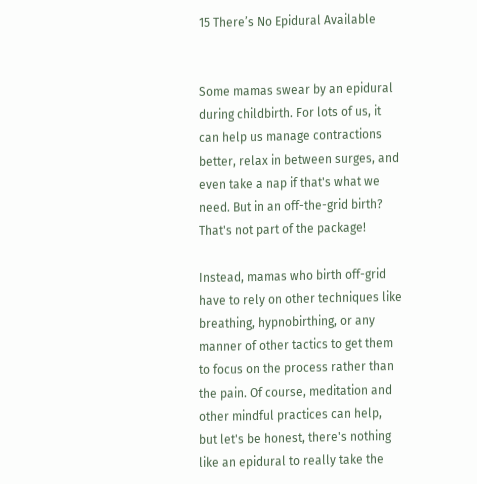15 There’s No Epidural Available


Some mamas swear by an epidural during childbirth. For lots of us, it can help us manage contractions better, relax in between surges, and even take a nap if that's what we need. But in an off-the-grid birth? That's not part of the package!

Instead, mamas who birth off-grid have to rely on other techniques like breathing, hypnobirthing, or any manner of other tactics to get them to focus on the process rather than the pain. Of course, meditation and other mindful practices can help, but let's be honest, there's nothing like an epidural to really take the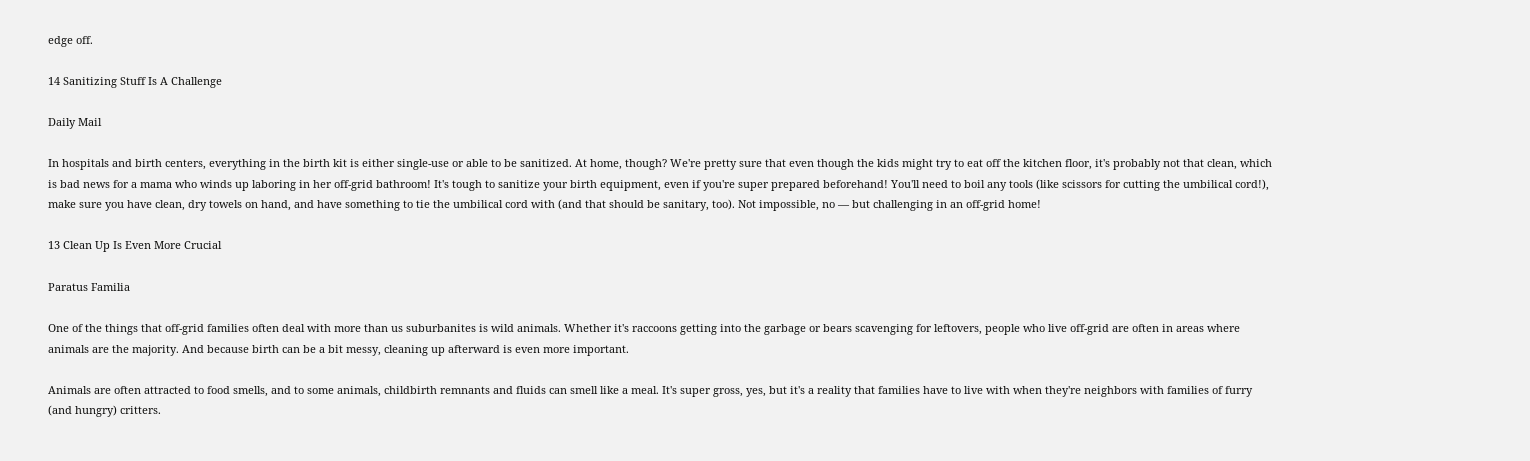edge off.

14 Sanitizing Stuff Is A Challenge

Daily Mail

In hospitals and birth centers, everything in the birth kit is either single-use or able to be sanitized. At home, though? We're pretty sure that even though the kids might try to eat off the kitchen floor, it's probably not that clean, which is bad news for a mama who winds up laboring in her off-grid bathroom! It's tough to sanitize your birth equipment, even if you're super prepared beforehand! You'll need to boil any tools (like scissors for cutting the umbilical cord!), make sure you have clean, dry towels on hand, and have something to tie the umbilical cord with (and that should be sanitary, too). Not impossible, no — but challenging in an off-grid home!

13 Clean Up Is Even More Crucial

Paratus Familia

One of the things that off-grid families often deal with more than us suburbanites is wild animals. Whether it's raccoons getting into the garbage or bears scavenging for leftovers, people who live off-grid are often in areas where animals are the majority. And because birth can be a bit messy, cleaning up afterward is even more important.

Animals are often attracted to food smells, and to some animals, childbirth remnants and fluids can smell like a meal. It's super gross, yes, but it's a reality that families have to live with when they're neighbors with families of furry (and hungry) critters.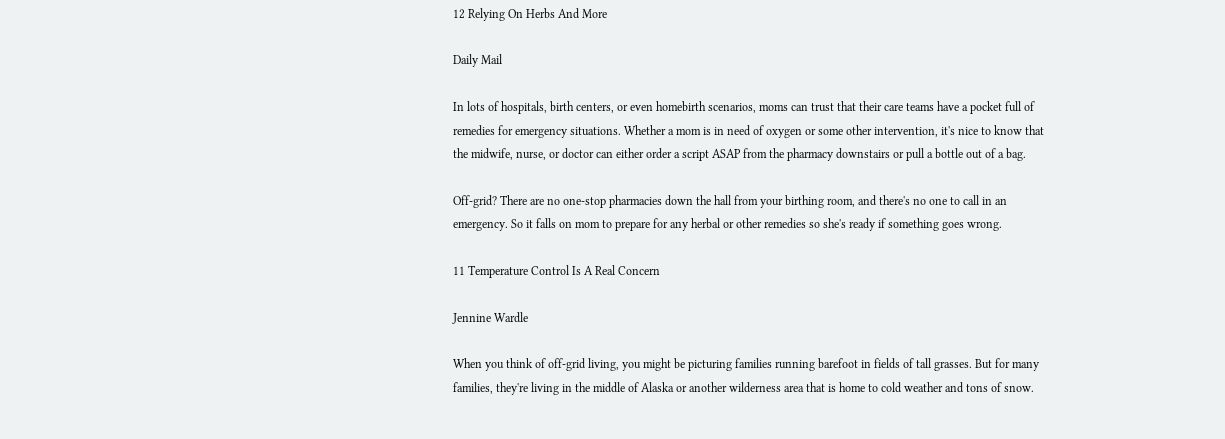12 Relying On Herbs And More

Daily Mail

In lots of hospitals, birth centers, or even homebirth scenarios, moms can trust that their care teams have a pocket full of remedies for emergency situations. Whether a mom is in need of oxygen or some other intervention, it's nice to know that the midwife, nurse, or doctor can either order a script ASAP from the pharmacy downstairs or pull a bottle out of a bag.

Off-grid? There are no one-stop pharmacies down the hall from your birthing room, and there's no one to call in an emergency. So it falls on mom to prepare for any herbal or other remedies so she's ready if something goes wrong.

11 Temperature Control Is A Real Concern

Jennine Wardle

When you think of off-grid living, you might be picturing families running barefoot in fields of tall grasses. But for many families, they're living in the middle of Alaska or another wilderness area that is home to cold weather and tons of snow.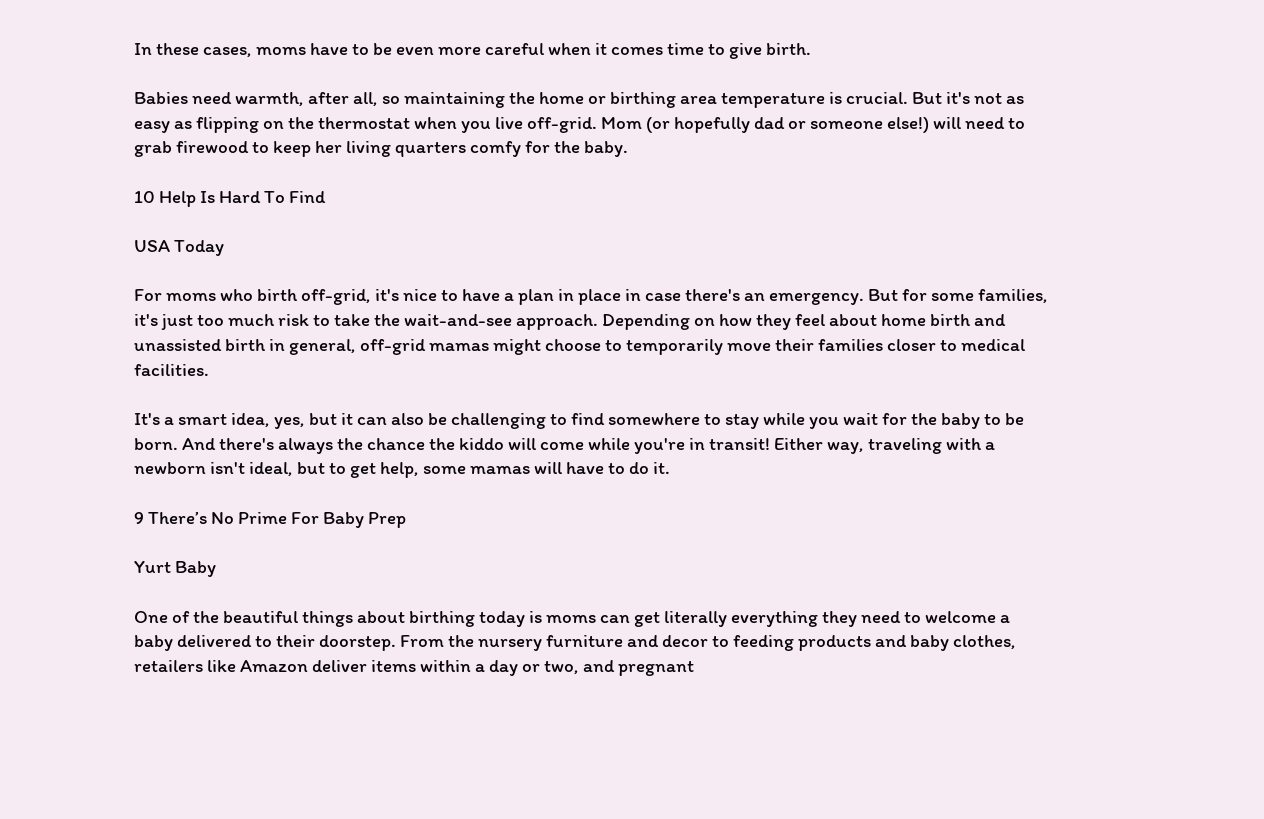In these cases, moms have to be even more careful when it comes time to give birth.

Babies need warmth, after all, so maintaining the home or birthing area temperature is crucial. But it's not as easy as flipping on the thermostat when you live off-grid. Mom (or hopefully dad or someone else!) will need to grab firewood to keep her living quarters comfy for the baby.

10 Help Is Hard To Find

USA Today

For moms who birth off-grid, it's nice to have a plan in place in case there's an emergency. But for some families, it's just too much risk to take the wait-and-see approach. Depending on how they feel about home birth and unassisted birth in general, off-grid mamas might choose to temporarily move their families closer to medical facilities.

It's a smart idea, yes, but it can also be challenging to find somewhere to stay while you wait for the baby to be born. And there's always the chance the kiddo will come while you're in transit! Either way, traveling with a newborn isn't ideal, but to get help, some mamas will have to do it.

9 There’s No Prime For Baby Prep

Yurt Baby

One of the beautiful things about birthing today is moms can get literally everything they need to welcome a baby delivered to their doorstep. From the nursery furniture and decor to feeding products and baby clothes, retailers like Amazon deliver items within a day or two, and pregnant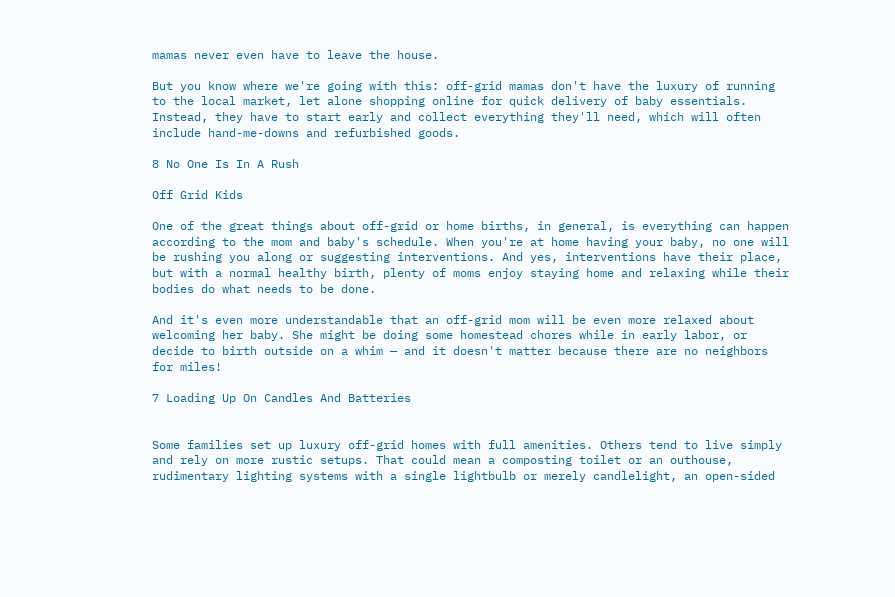mamas never even have to leave the house.

But you know where we're going with this: off-grid mamas don't have the luxury of running to the local market, let alone shopping online for quick delivery of baby essentials. Instead, they have to start early and collect everything they'll need, which will often include hand-me-downs and refurbished goods.

8 No One Is In A Rush

Off Grid Kids

One of the great things about off-grid or home births, in general, is everything can happen according to the mom and baby's schedule. When you're at home having your baby, no one will be rushing you along or suggesting interventions. And yes, interventions have their place, but with a normal healthy birth, plenty of moms enjoy staying home and relaxing while their bodies do what needs to be done.

And it's even more understandable that an off-grid mom will be even more relaxed about welcoming her baby. She might be doing some homestead chores while in early labor, or decide to birth outside on a whim — and it doesn't matter because there are no neighbors for miles!

7 Loading Up On Candles And Batteries


Some families set up luxury off-grid homes with full amenities. Others tend to live simply and rely on more rustic setups. That could mean a composting toilet or an outhouse, rudimentary lighting systems with a single lightbulb or merely candlelight, an open-sided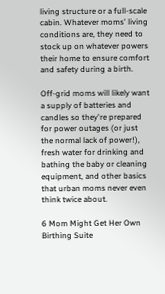living structure or a full-scale cabin. Whatever moms' living conditions are, they need to stock up on whatever powers their home to ensure comfort and safety during a birth.

Off-grid moms will likely want a supply of batteries and candles so they're prepared for power outages (or just the normal lack of power!), fresh water for drinking and bathing the baby or cleaning equipment, and other basics that urban moms never even think twice about.

6 Mom Might Get Her Own Birthing Suite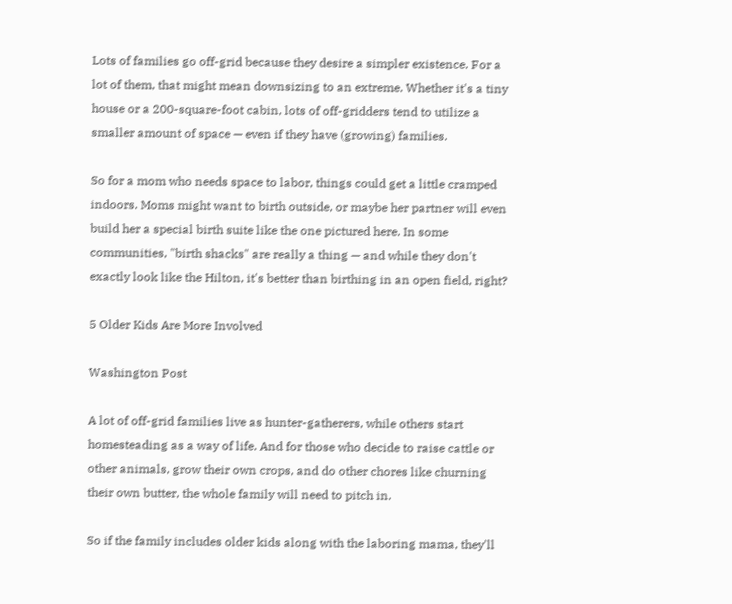Lots of families go off-grid because they desire a simpler existence. For a lot of them, that might mean downsizing to an extreme. Whether it's a tiny house or a 200-square-foot cabin, lots of off-gridders tend to utilize a smaller amount of space — even if they have (growing) families.

So for a mom who needs space to labor, things could get a little cramped indoors. Moms might want to birth outside, or maybe her partner will even build her a special birth suite like the one pictured here. In some communities, "birth shacks" are really a thing — and while they don't exactly look like the Hilton, it's better than birthing in an open field, right?

5 Older Kids Are More Involved

Washington Post

A lot of off-grid families live as hunter-gatherers, while others start homesteading as a way of life. And for those who decide to raise cattle or other animals, grow their own crops, and do other chores like churning their own butter, the whole family will need to pitch in.

So if the family includes older kids along with the laboring mama, they'll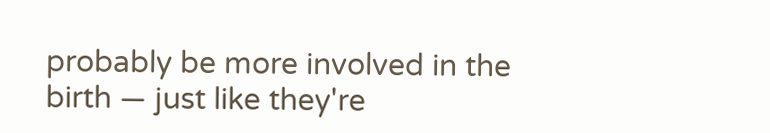probably be more involved in the birth — just like they're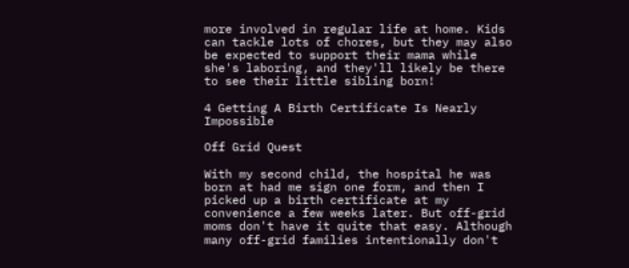more involved in regular life at home. Kids can tackle lots of chores, but they may also be expected to support their mama while she's laboring, and they'll likely be there to see their little sibling born!

4 Getting A Birth Certificate Is Nearly Impossible

Off Grid Quest

With my second child, the hospital he was born at had me sign one form, and then I picked up a birth certificate at my convenience a few weeks later. But off-grid moms don't have it quite that easy. Although many off-grid families intentionally don't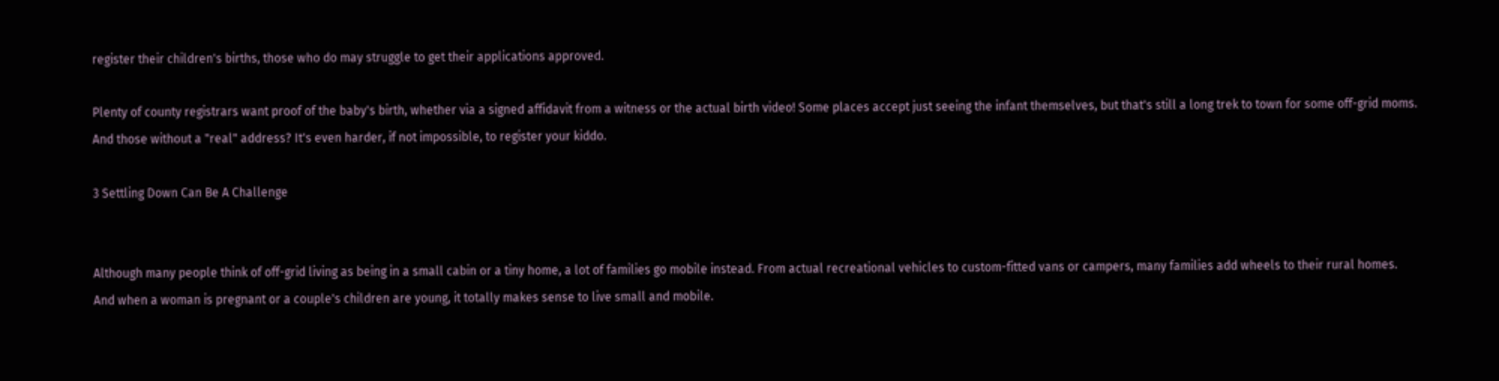register their children's births, those who do may struggle to get their applications approved.

Plenty of county registrars want proof of the baby's birth, whether via a signed affidavit from a witness or the actual birth video! Some places accept just seeing the infant themselves, but that's still a long trek to town for some off-grid moms. And those without a "real" address? It's even harder, if not impossible, to register your kiddo.

3 Settling Down Can Be A Challenge


Although many people think of off-grid living as being in a small cabin or a tiny home, a lot of families go mobile instead. From actual recreational vehicles to custom-fitted vans or campers, many families add wheels to their rural homes. And when a woman is pregnant or a couple's children are young, it totally makes sense to live small and mobile.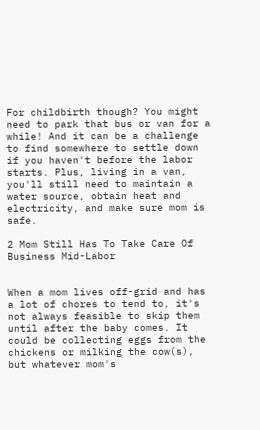For childbirth though? You might need to park that bus or van for a while! And it can be a challenge to find somewhere to settle down if you haven't before the labor starts. Plus, living in a van, you'll still need to maintain a water source, obtain heat and electricity, and make sure mom is safe.

2 Mom Still Has To Take Care Of Business Mid-Labor


When a mom lives off-grid and has a lot of chores to tend to, it's not always feasible to skip them until after the baby comes. It could be collecting eggs from the chickens or milking the cow(s), but whatever mom's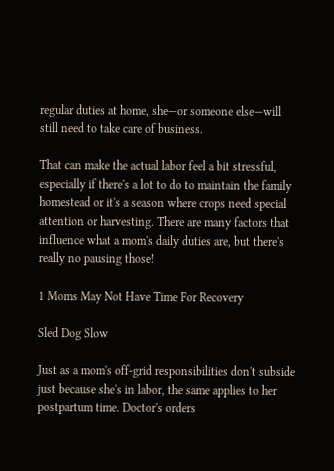regular duties at home, she—or someone else—will still need to take care of business.

That can make the actual labor feel a bit stressful, especially if there's a lot to do to maintain the family homestead or it's a season where crops need special attention or harvesting. There are many factors that influence what a mom's daily duties are, but there's really no pausing those!

1 Moms May Not Have Time For Recovery

Sled Dog Slow

Just as a mom's off-grid responsibilities don't subside just because she's in labor, the same applies to her postpartum time. Doctor's orders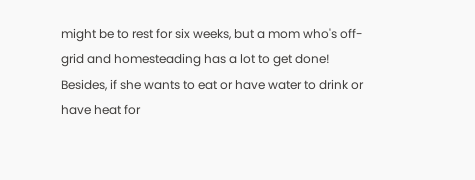might be to rest for six weeks, but a mom who's off-grid and homesteading has a lot to get done! Besides, if she wants to eat or have water to drink or have heat for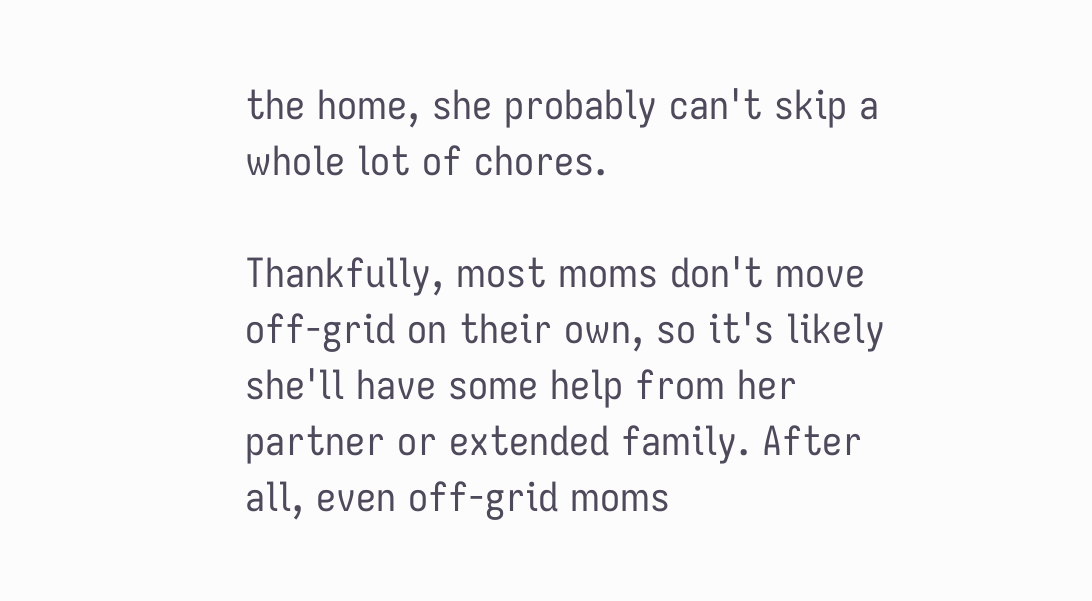the home, she probably can't skip a whole lot of chores.

Thankfully, most moms don't move off-grid on their own, so it's likely she'll have some help from her partner or extended family. After all, even off-grid moms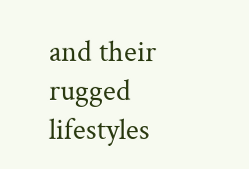and their rugged lifestyles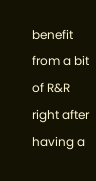benefit from a bit of R&R right after having a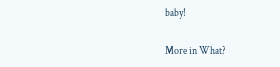baby!

More in What?